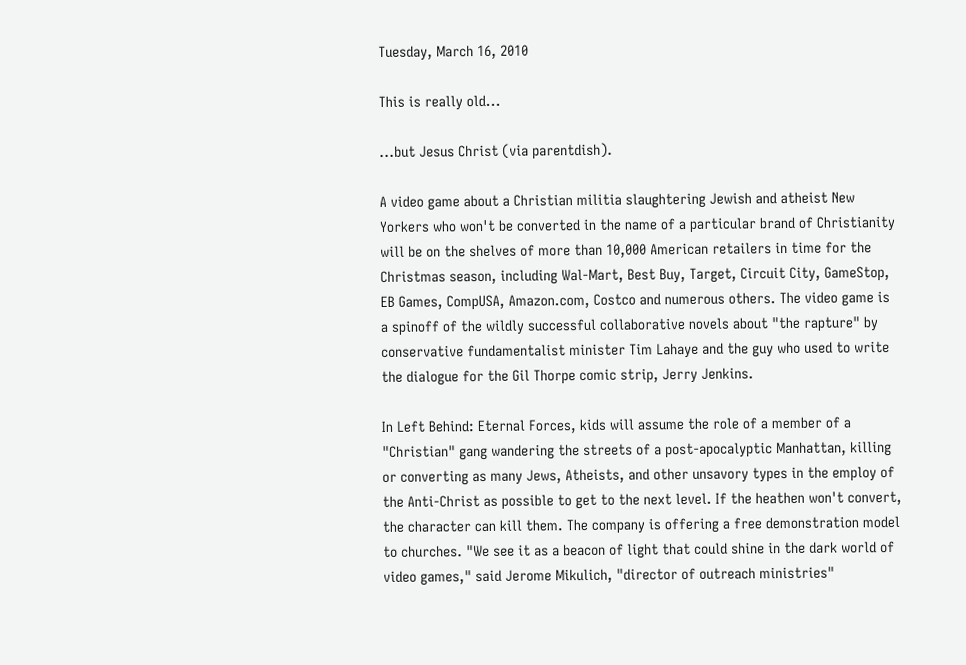Tuesday, March 16, 2010

This is really old...

...but Jesus Christ (via parentdish).

A video game about a Christian militia slaughtering Jewish and atheist New Yorkers who won't be converted in the name of a particular brand of Christianity will be on the shelves of more than 10,000 American retailers in time for the Christmas season, including Wal-Mart, Best Buy, Target, Circuit City, GameStop, EB Games, CompUSA, Amazon.com, Costco and numerous others. The video game is a spinoff of the wildly successful collaborative novels about "the rapture" by conservative fundamentalist minister Tim Lahaye and the guy who used to write the dialogue for the Gil Thorpe comic strip, Jerry Jenkins.

In Left Behind: Eternal Forces, kids will assume the role of a member of a "Christian" gang wandering the streets of a post-apocalyptic Manhattan, killing or converting as many Jews, Atheists, and other unsavory types in the employ of the Anti-Christ as possible to get to the next level. If the heathen won't convert, the character can kill them. The company is offering a free demonstration model to churches. "We see it as a beacon of light that could shine in the dark world of video games," said Jerome Mikulich, "director of outreach ministries"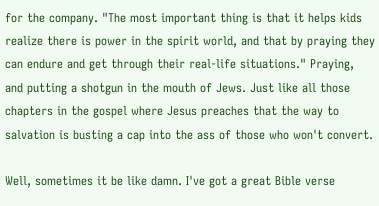for the company. "The most important thing is that it helps kids realize there is power in the spirit world, and that by praying they can endure and get through their real-life situations." Praying, and putting a shotgun in the mouth of Jews. Just like all those chapters in the gospel where Jesus preaches that the way to salvation is busting a cap into the ass of those who won't convert.

Well, sometimes it be like damn. I've got a great Bible verse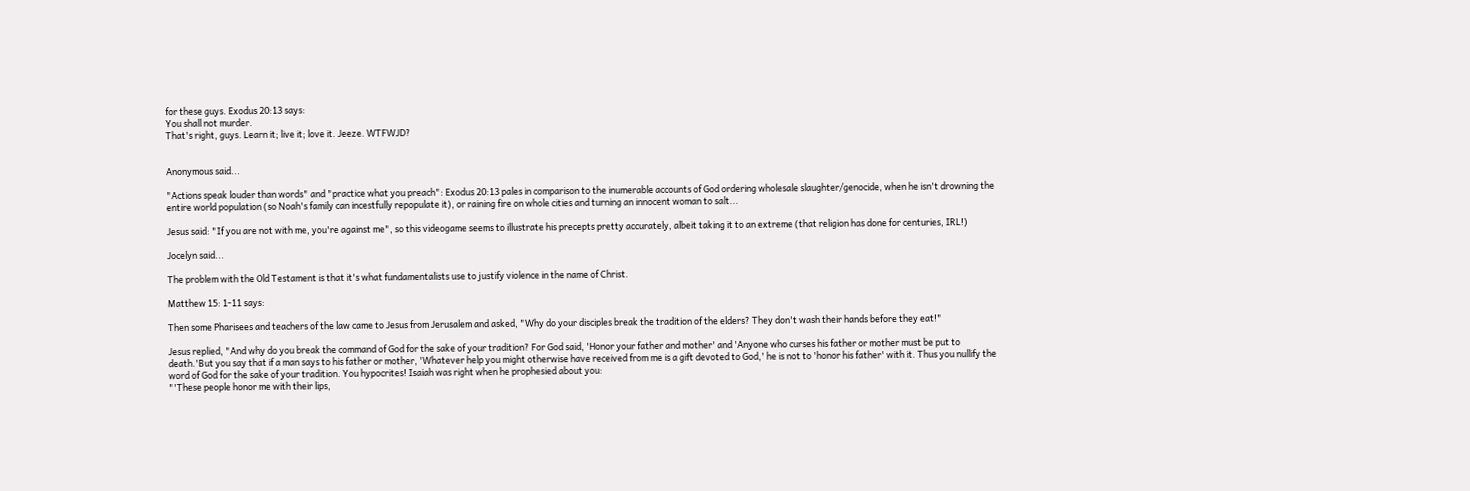for these guys. Exodus 20:13 says:
You shall not murder.
That's right, guys. Learn it; live it; love it. Jeeze. WTFWJD?


Anonymous said...

"Actions speak louder than words" and "practice what you preach": Exodus 20:13 pales in comparison to the inumerable accounts of God ordering wholesale slaughter/genocide, when he isn't drowning the entire world population (so Noah's family can incestfully repopulate it), or raining fire on whole cities and turning an innocent woman to salt...

Jesus said: "If you are not with me, you're against me", so this videogame seems to illustrate his precepts pretty accurately, albeit taking it to an extreme (that religion has done for centuries, IRL!)

Jocelyn said...

The problem with the Old Testament is that it's what fundamentalists use to justify violence in the name of Christ.

Matthew 15: 1-11 says:

Then some Pharisees and teachers of the law came to Jesus from Jerusalem and asked, "Why do your disciples break the tradition of the elders? They don't wash their hands before they eat!"

Jesus replied, "And why do you break the command of God for the sake of your tradition? For God said, 'Honor your father and mother' and 'Anyone who curses his father or mother must be put to death.'But you say that if a man says to his father or mother, 'Whatever help you might otherwise have received from me is a gift devoted to God,' he is not to 'honor his father' with it. Thus you nullify the word of God for the sake of your tradition. You hypocrites! Isaiah was right when he prophesied about you:
"'These people honor me with their lips,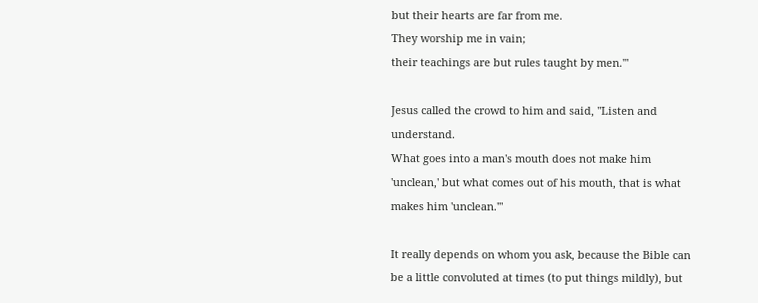but their hearts are far from me.
They worship me in vain;
their teachings are but rules taught by men.'"

Jesus called the crowd to him and said, "Listen and understand.
What goes into a man's mouth does not make him 'unclean,' but what comes out of his mouth, that is what makes him 'unclean.'"

It really depends on whom you ask, because the Bible can be a little convoluted at times (to put things mildly), but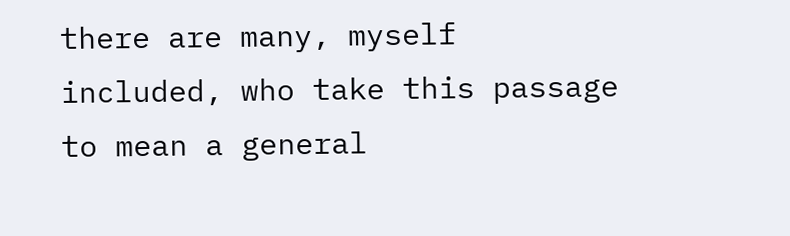there are many, myself included, who take this passage to mean a general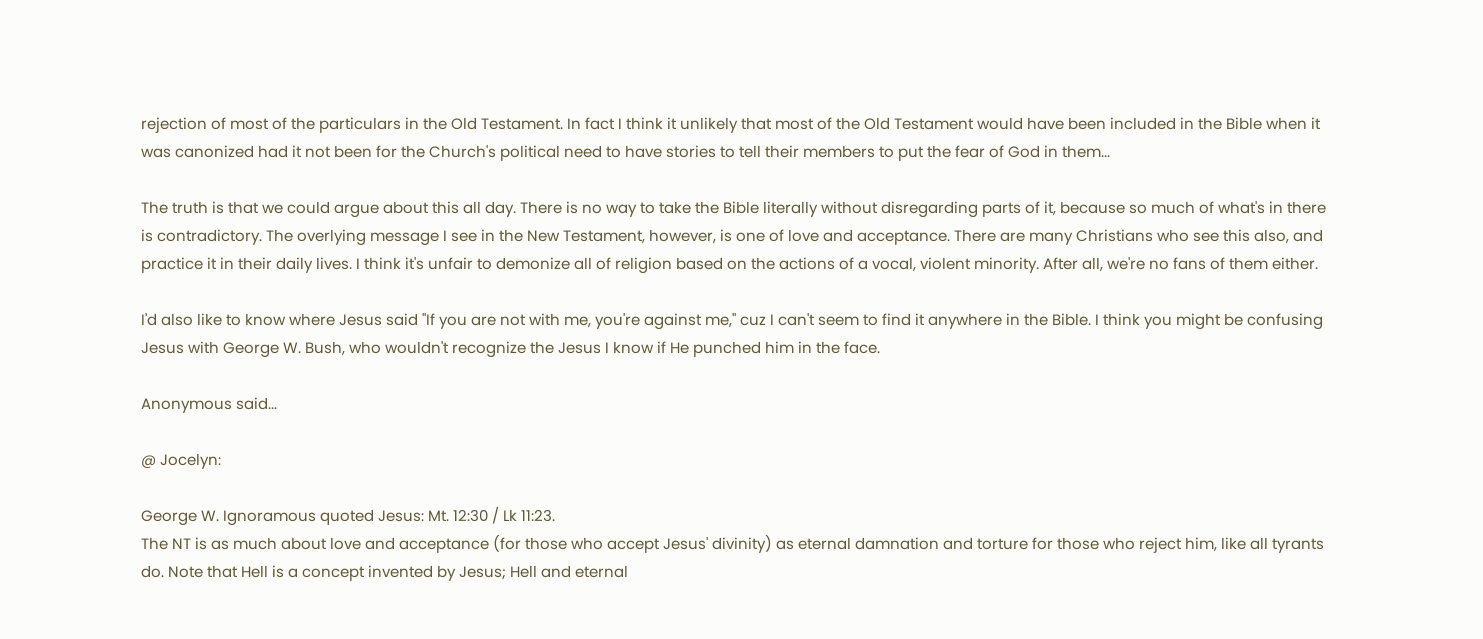rejection of most of the particulars in the Old Testament. In fact I think it unlikely that most of the Old Testament would have been included in the Bible when it was canonized had it not been for the Church's political need to have stories to tell their members to put the fear of God in them...

The truth is that we could argue about this all day. There is no way to take the Bible literally without disregarding parts of it, because so much of what's in there is contradictory. The overlying message I see in the New Testament, however, is one of love and acceptance. There are many Christians who see this also, and practice it in their daily lives. I think it's unfair to demonize all of religion based on the actions of a vocal, violent minority. After all, we're no fans of them either.

I'd also like to know where Jesus said "If you are not with me, you're against me," cuz I can't seem to find it anywhere in the Bible. I think you might be confusing Jesus with George W. Bush, who wouldn't recognize the Jesus I know if He punched him in the face.

Anonymous said...

@ Jocelyn:

George W. Ignoramous quoted Jesus: Mt. 12:30 / Lk 11:23.
The NT is as much about love and acceptance (for those who accept Jesus' divinity) as eternal damnation and torture for those who reject him, like all tyrants do. Note that Hell is a concept invented by Jesus; Hell and eternal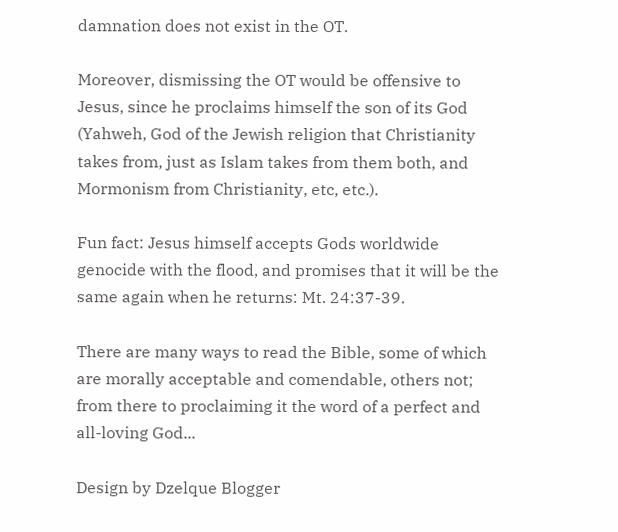damnation does not exist in the OT.

Moreover, dismissing the OT would be offensive to Jesus, since he proclaims himself the son of its God (Yahweh, God of the Jewish religion that Christianity takes from, just as Islam takes from them both, and Mormonism from Christianity, etc, etc.).

Fun fact: Jesus himself accepts Gods worldwide genocide with the flood, and promises that it will be the same again when he returns: Mt. 24:37-39.

There are many ways to read the Bible, some of which are morally acceptable and comendable, others not; from there to proclaiming it the word of a perfect and all-loving God...

Design by Dzelque Blogger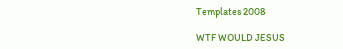Templates 2008

WTF WOULD JESUS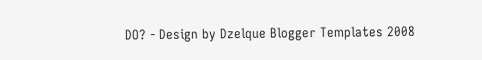DO? - Design by Dzelque Blogger Templates 2008